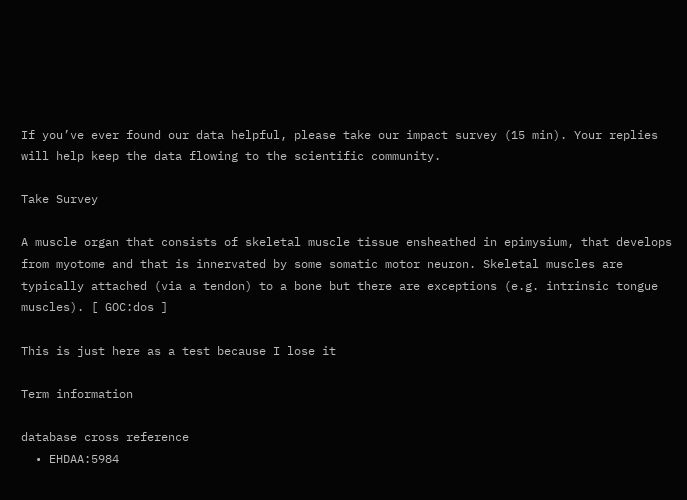If you’ve ever found our data helpful, please take our impact survey (15 min). Your replies will help keep the data flowing to the scientific community.

Take Survey

A muscle organ that consists of skeletal muscle tissue ensheathed in epimysium, that develops from myotome and that is innervated by some somatic motor neuron. Skeletal muscles are typically attached (via a tendon) to a bone but there are exceptions (e.g. intrinsic tongue muscles). [ GOC:dos ]

This is just here as a test because I lose it

Term information

database cross reference
  • EHDAA:5984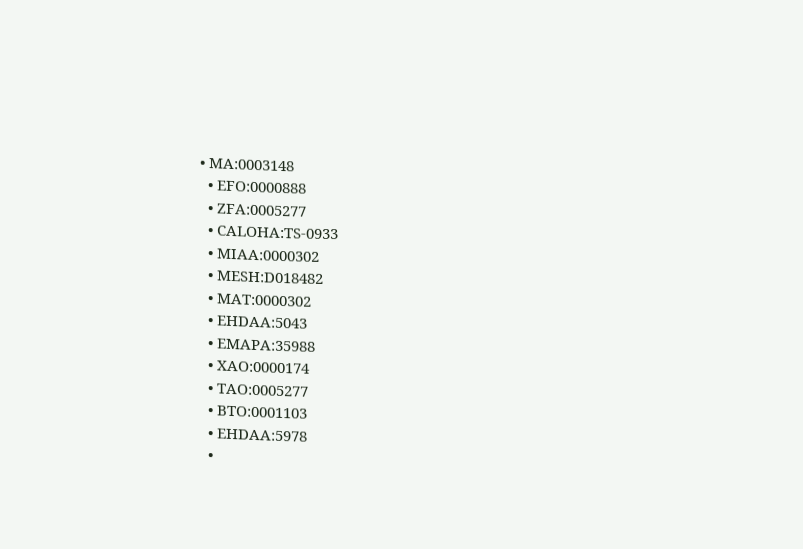• MA:0003148
  • EFO:0000888
  • ZFA:0005277
  • CALOHA:TS-0933
  • MIAA:0000302
  • MESH:D018482
  • MAT:0000302
  • EHDAA:5043
  • EMAPA:35988
  • XAO:0000174
  • TAO:0005277
  • BTO:0001103
  • EHDAA:5978
  •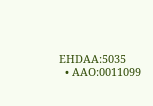EHDAA:5035
  • AAO:0011099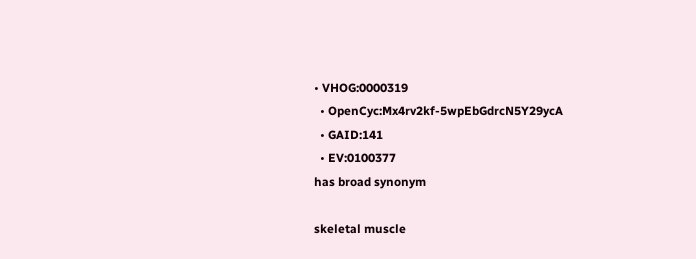• VHOG:0000319
  • OpenCyc:Mx4rv2kf-5wpEbGdrcN5Y29ycA
  • GAID:141
  • EV:0100377
has broad synonym

skeletal muscle